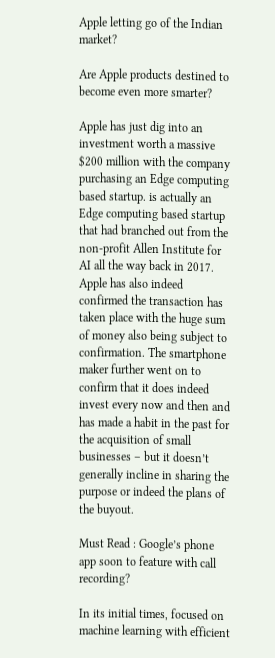Apple letting go of the Indian market?

Are Apple products destined to become even more smarter?

Apple has just dig into an investment worth a massive $200 million with the company purchasing an Edge computing based startup. is actually an Edge computing based startup that had branched out from the non-profit Allen Institute for AI all the way back in 2017. Apple has also indeed confirmed the transaction has taken place with the huge sum of money also being subject to confirmation. The smartphone maker further went on to confirm that it does indeed invest every now and then and has made a habit in the past for the acquisition of small businesses – but it doesn’t generally incline in sharing the purpose or indeed the plans of the buyout.

Must Read : Google’s phone app soon to feature with call recording?

In its initial times, focused on machine learning with efficient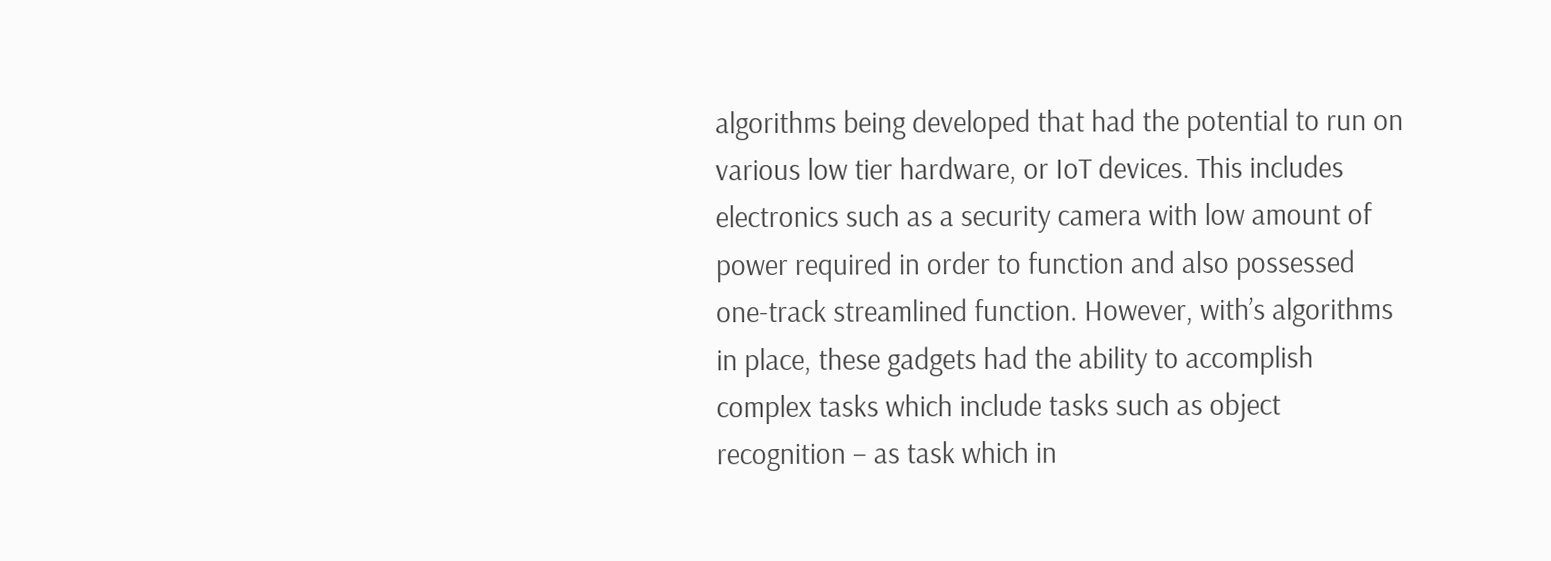algorithms being developed that had the potential to run on various low tier hardware, or IoT devices. This includes electronics such as a security camera with low amount of power required in order to function and also possessed one-track streamlined function. However, with’s algorithms in place, these gadgets had the ability to accomplish complex tasks which include tasks such as object recognition – as task which in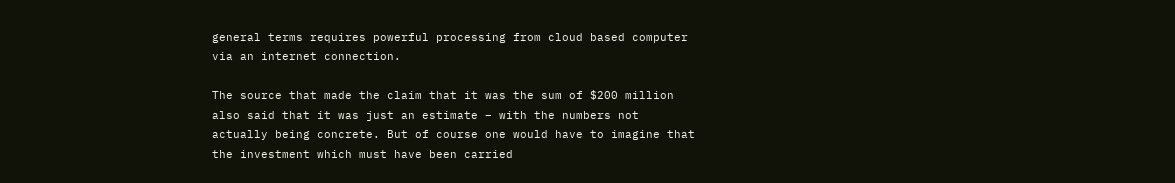general terms requires powerful processing from cloud based computer via an internet connection.

The source that made the claim that it was the sum of $200 million also said that it was just an estimate – with the numbers not actually being concrete. But of course one would have to imagine that the investment which must have been carried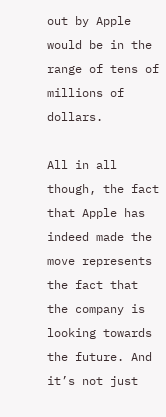out by Apple would be in the range of tens of millions of dollars.

All in all though, the fact that Apple has indeed made the move represents the fact that the company is looking towards the future. And it’s not just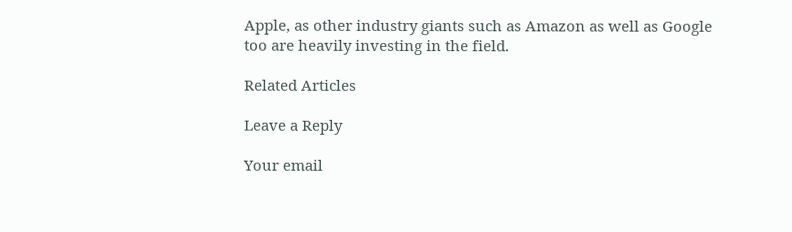Apple, as other industry giants such as Amazon as well as Google too are heavily investing in the field.

Related Articles

Leave a Reply

Your email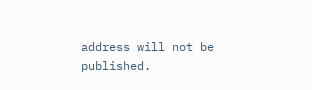address will not be published.